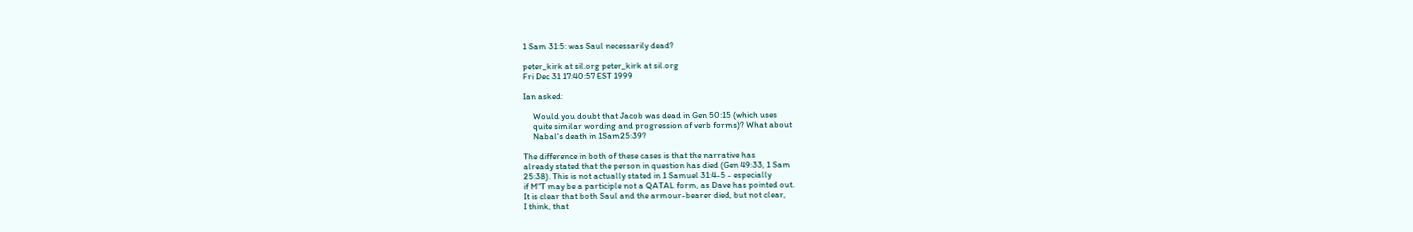1 Sam 31:5: was Saul necessarily dead?

peter_kirk at sil.org peter_kirk at sil.org
Fri Dec 31 17:40:57 EST 1999

Ian asked:

     Would you doubt that Jacob was dead in Gen 50:15 (which uses
     quite similar wording and progression of verb forms)? What about
     Nabal's death in 1Sam25:39?

The difference in both of these cases is that the narrative has
already stated that the person in question has died (Gen 49:33, 1 Sam
25:38). This is not actually stated in 1 Samuel 31:4-5 - especially
if M"T may be a participle not a QATAL form, as Dave has pointed out.
It is clear that both Saul and the armour-bearer died, but not clear,
I think, that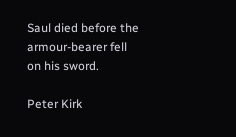Saul died before the armour-bearer fell on his sword.

Peter Kirk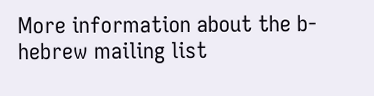More information about the b-hebrew mailing list